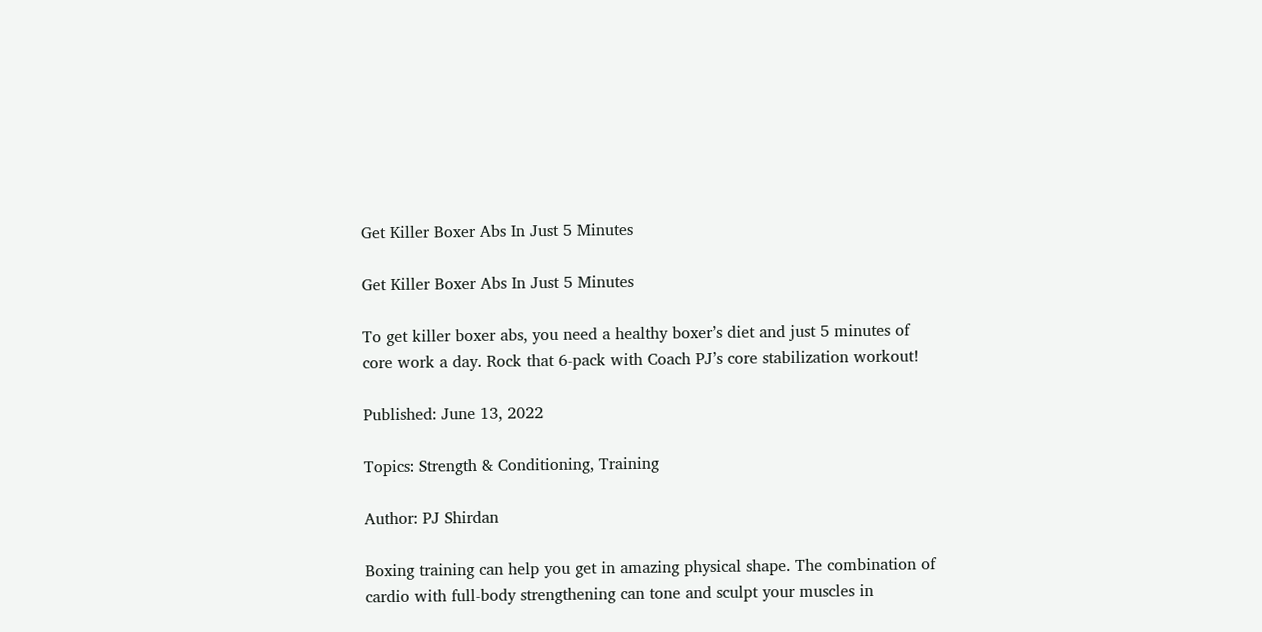Get Killer Boxer Abs In Just 5 Minutes

Get Killer Boxer Abs In Just 5 Minutes

To get killer boxer abs, you need a healthy boxer’s diet and just 5 minutes of core work a day. Rock that 6-pack with Coach PJ’s core stabilization workout!

Published: June 13, 2022

Topics: Strength & Conditioning, Training

Author: PJ Shirdan

Boxing training can help you get in amazing physical shape. The combination of cardio with full-body strengthening can tone and sculpt your muscles in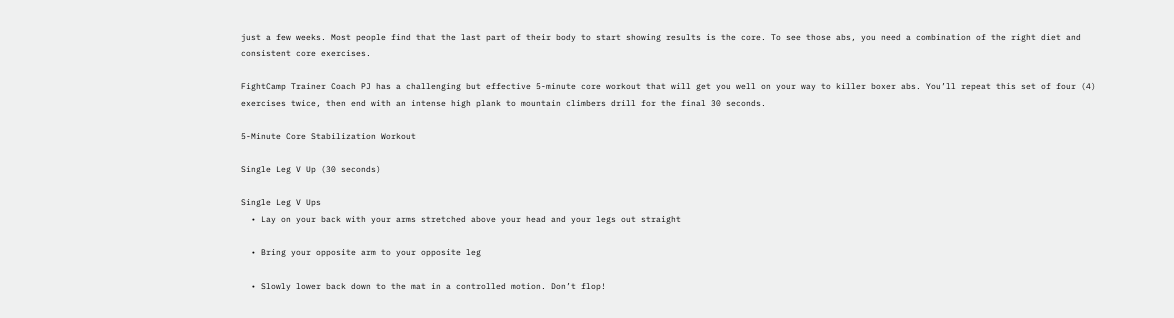just a few weeks. Most people find that the last part of their body to start showing results is the core. To see those abs, you need a combination of the right diet and consistent core exercises.

FightCamp Trainer Coach PJ has a challenging but effective 5-minute core workout that will get you well on your way to killer boxer abs. You’ll repeat this set of four (4) exercises twice, then end with an intense high plank to mountain climbers drill for the final 30 seconds.

5-Minute Core Stabilization Workout

Single Leg V Up (30 seconds)

Single Leg V Ups
  • Lay on your back with your arms stretched above your head and your legs out straight

  • Bring your opposite arm to your opposite leg

  • Slowly lower back down to the mat in a controlled motion. Don’t flop!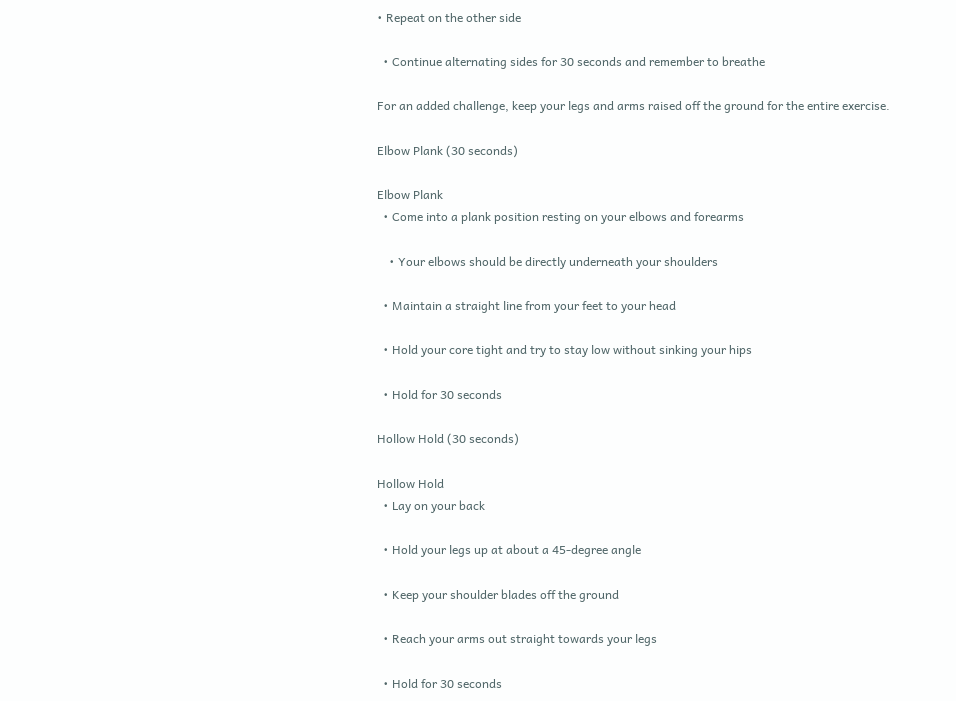• Repeat on the other side

  • Continue alternating sides for 30 seconds and remember to breathe

For an added challenge, keep your legs and arms raised off the ground for the entire exercise.

Elbow Plank (30 seconds)

Elbow Plank
  • Come into a plank position resting on your elbows and forearms

    • Your elbows should be directly underneath your shoulders

  • Maintain a straight line from your feet to your head

  • Hold your core tight and try to stay low without sinking your hips

  • Hold for 30 seconds

Hollow Hold (30 seconds)

Hollow Hold
  • Lay on your back

  • Hold your legs up at about a 45-degree angle

  • Keep your shoulder blades off the ground

  • Reach your arms out straight towards your legs

  • Hold for 30 seconds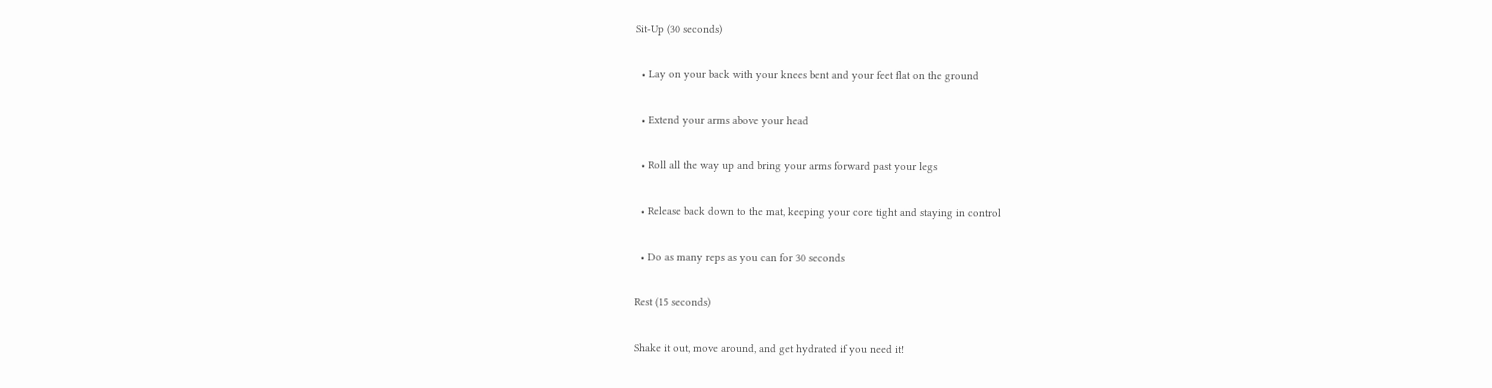Sit-Up (30 seconds)

  • Lay on your back with your knees bent and your feet flat on the ground

  • Extend your arms above your head

  • Roll all the way up and bring your arms forward past your legs

  • Release back down to the mat, keeping your core tight and staying in control

  • Do as many reps as you can for 30 seconds

Rest (15 seconds)

Shake it out, move around, and get hydrated if you need it!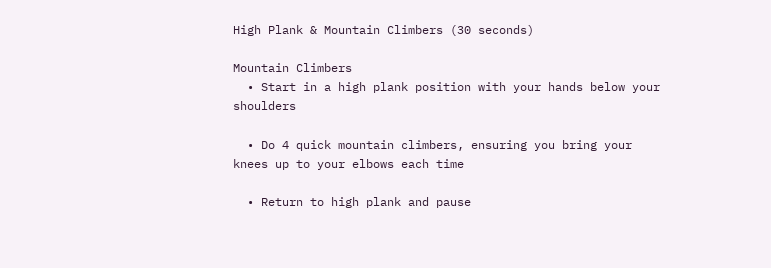High Plank & Mountain Climbers (30 seconds)

Mountain Climbers
  • Start in a high plank position with your hands below your shoulders

  • Do 4 quick mountain climbers, ensuring you bring your knees up to your elbows each time

  • Return to high plank and pause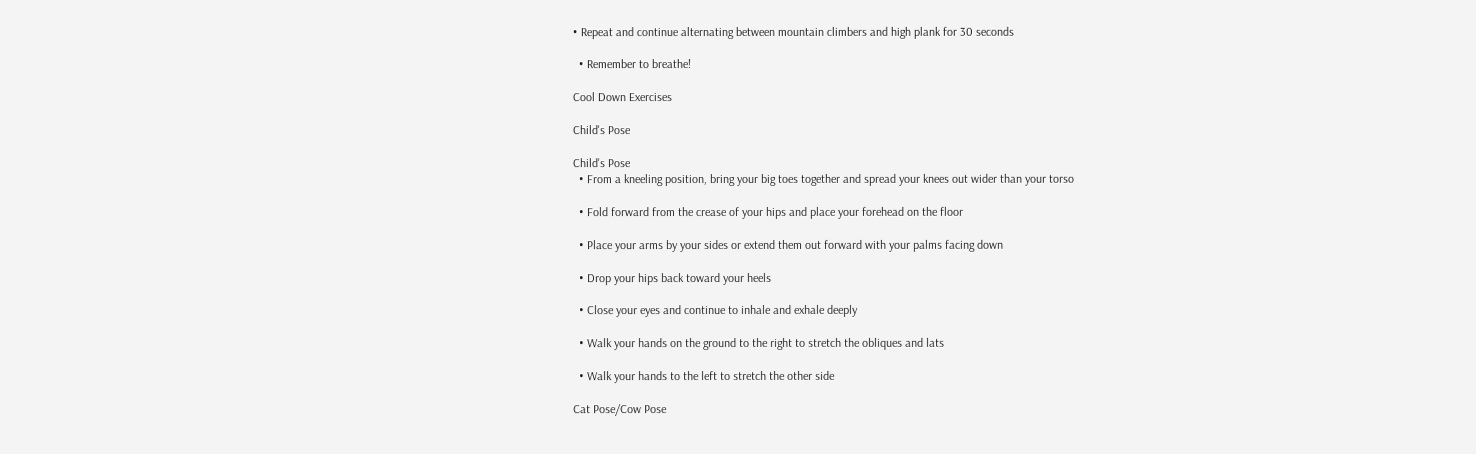• Repeat and continue alternating between mountain climbers and high plank for 30 seconds

  • Remember to breathe!

Cool Down Exercises

Child's Pose

Child's Pose
  • From a kneeling position, bring your big toes together and spread your knees out wider than your torso

  • Fold forward from the crease of your hips and place your forehead on the floor

  • Place your arms by your sides or extend them out forward with your palms facing down

  • Drop your hips back toward your heels

  • Close your eyes and continue to inhale and exhale deeply

  • Walk your hands on the ground to the right to stretch the obliques and lats

  • Walk your hands to the left to stretch the other side

Cat Pose/Cow Pose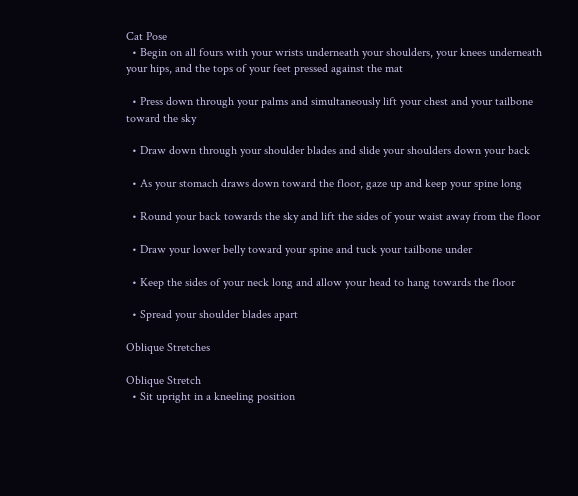Cat Pose
  • Begin on all fours with your wrists underneath your shoulders, your knees underneath your hips, and the tops of your feet pressed against the mat

  • Press down through your palms and simultaneously lift your chest and your tailbone toward the sky

  • Draw down through your shoulder blades and slide your shoulders down your back

  • As your stomach draws down toward the floor, gaze up and keep your spine long

  • Round your back towards the sky and lift the sides of your waist away from the floor

  • Draw your lower belly toward your spine and tuck your tailbone under

  • Keep the sides of your neck long and allow your head to hang towards the floor

  • Spread your shoulder blades apart

Oblique Stretches

Oblique Stretch
  • Sit upright in a kneeling position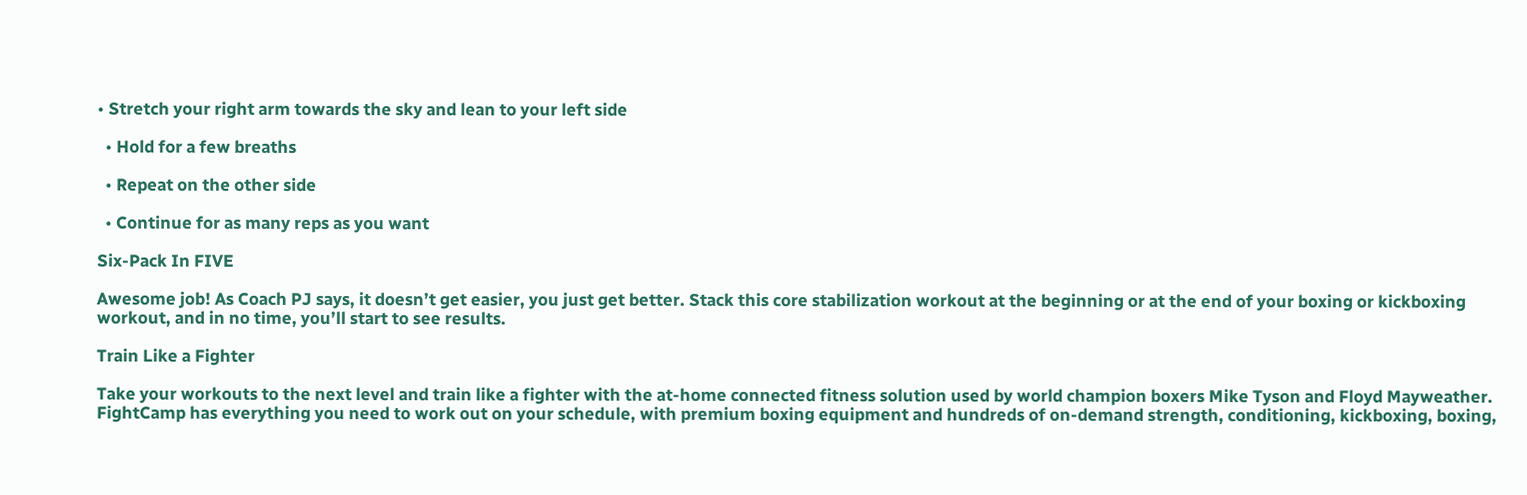• Stretch your right arm towards the sky and lean to your left side

  • Hold for a few breaths

  • Repeat on the other side

  • Continue for as many reps as you want

Six-Pack In FIVE

Awesome job! As Coach PJ says, it doesn’t get easier, you just get better. Stack this core stabilization workout at the beginning or at the end of your boxing or kickboxing workout, and in no time, you’ll start to see results.

Train Like a Fighter

Take your workouts to the next level and train like a fighter with the at-home connected fitness solution used by world champion boxers Mike Tyson and Floyd Mayweather. FightCamp has everything you need to work out on your schedule, with premium boxing equipment and hundreds of on-demand strength, conditioning, kickboxing, boxing,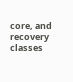core, and recovery classes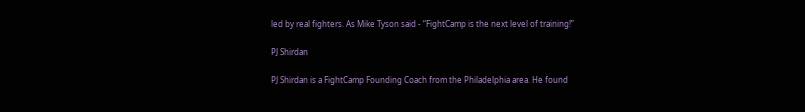led by real fighters. As Mike Tyson said - “FightCamp is the next level of training!”

PJ Shirdan

PJ Shirdan is a FightCamp Founding Coach from the Philadelphia area. He found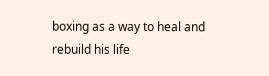boxing as a way to heal and rebuild his life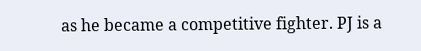as he became a competitive fighter. PJ is a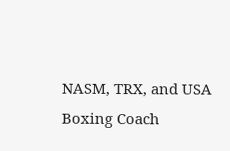NASM, TRX, and USA Boxing Coach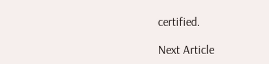certified.

Next Article